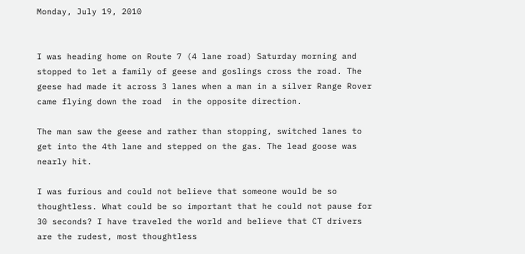Monday, July 19, 2010


I was heading home on Route 7 (4 lane road) Saturday morning and stopped to let a family of geese and goslings cross the road. The geese had made it across 3 lanes when a man in a silver Range Rover came flying down the road  in the opposite direction.

The man saw the geese and rather than stopping, switched lanes to get into the 4th lane and stepped on the gas. The lead goose was nearly hit.

I was furious and could not believe that someone would be so thoughtless. What could be so important that he could not pause for 30 seconds? I have traveled the world and believe that CT drivers are the rudest, most thoughtless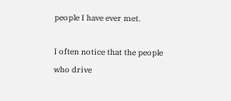people I have ever met.

I often notice that the people who drive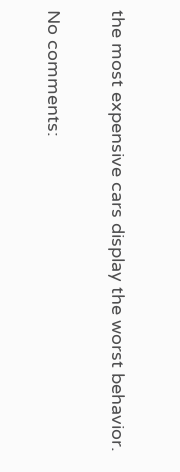the most expensive cars display the worst behavior.

No comments: